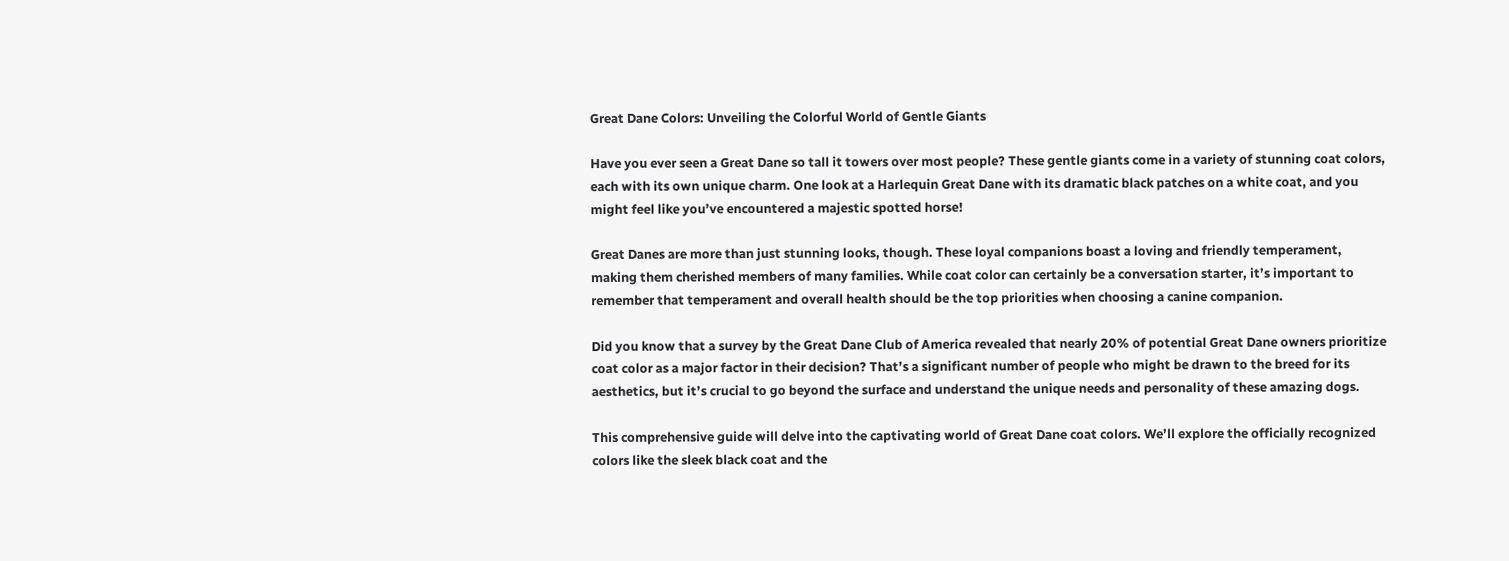Great Dane Colors: Unveiling the Colorful World of Gentle Giants

Have you ever seen a Great Dane so tall it towers over most people? These gentle giants come in a variety of stunning coat colors, each with its own unique charm. One look at a Harlequin Great Dane with its dramatic black patches on a white coat, and you might feel like you’ve encountered a majestic spotted horse!

Great Danes are more than just stunning looks, though. These loyal companions boast a loving and friendly temperament, making them cherished members of many families. While coat color can certainly be a conversation starter, it’s important to remember that temperament and overall health should be the top priorities when choosing a canine companion.

Did you know that a survey by the Great Dane Club of America revealed that nearly 20% of potential Great Dane owners prioritize coat color as a major factor in their decision? That’s a significant number of people who might be drawn to the breed for its aesthetics, but it’s crucial to go beyond the surface and understand the unique needs and personality of these amazing dogs.

This comprehensive guide will delve into the captivating world of Great Dane coat colors. We’ll explore the officially recognized colors like the sleek black coat and the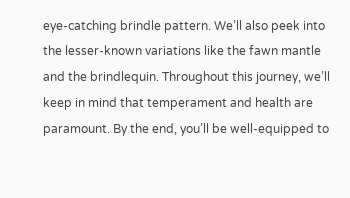eye-catching brindle pattern. We’ll also peek into the lesser-known variations like the fawn mantle and the brindlequin. Throughout this journey, we’ll keep in mind that temperament and health are paramount. By the end, you’ll be well-equipped to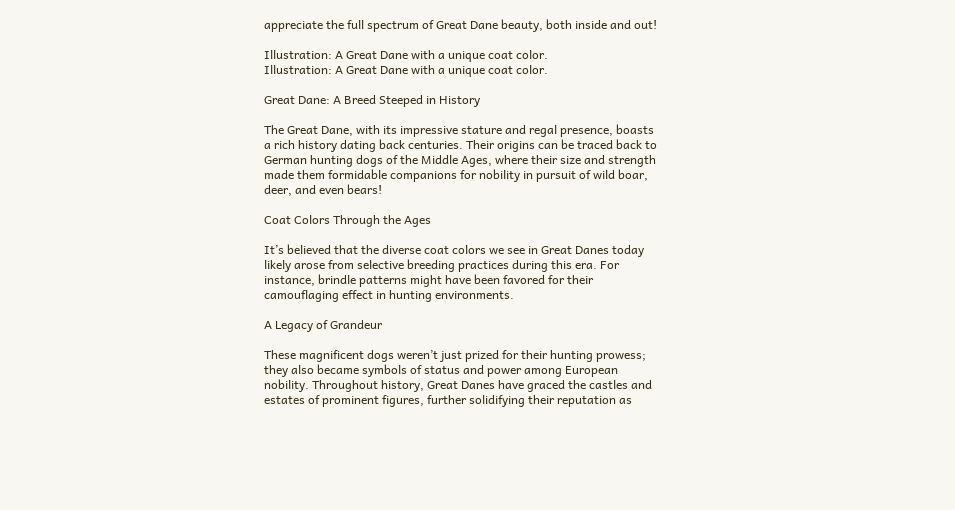appreciate the full spectrum of Great Dane beauty, both inside and out!

Illustration: A Great Dane with a unique coat color.
Illustration: A Great Dane with a unique coat color.

Great Dane: A Breed Steeped in History

The Great Dane, with its impressive stature and regal presence, boasts a rich history dating back centuries. Their origins can be traced back to German hunting dogs of the Middle Ages, where their size and strength made them formidable companions for nobility in pursuit of wild boar, deer, and even bears!

Coat Colors Through the Ages

It’s believed that the diverse coat colors we see in Great Danes today likely arose from selective breeding practices during this era. For instance, brindle patterns might have been favored for their camouflaging effect in hunting environments.

A Legacy of Grandeur

These magnificent dogs weren’t just prized for their hunting prowess; they also became symbols of status and power among European nobility. Throughout history, Great Danes have graced the castles and estates of prominent figures, further solidifying their reputation as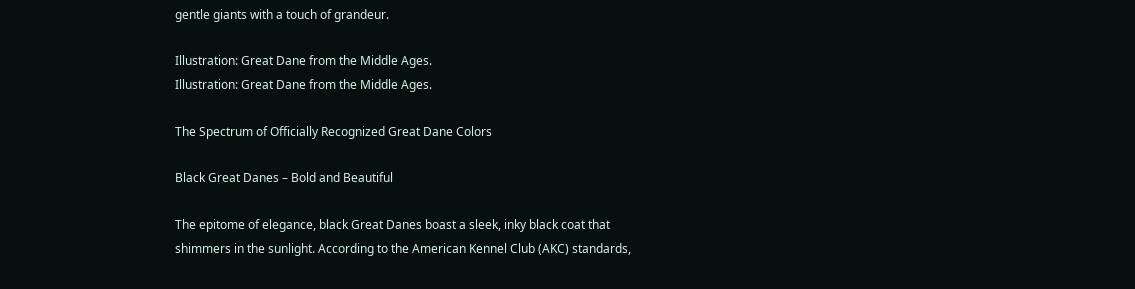gentle giants with a touch of grandeur.

Illustration: Great Dane from the Middle Ages.
Illustration: Great Dane from the Middle Ages.

The Spectrum of Officially Recognized Great Dane Colors

Black Great Danes – Bold and Beautiful

The epitome of elegance, black Great Danes boast a sleek, inky black coat that shimmers in the sunlight. According to the American Kennel Club (AKC) standards,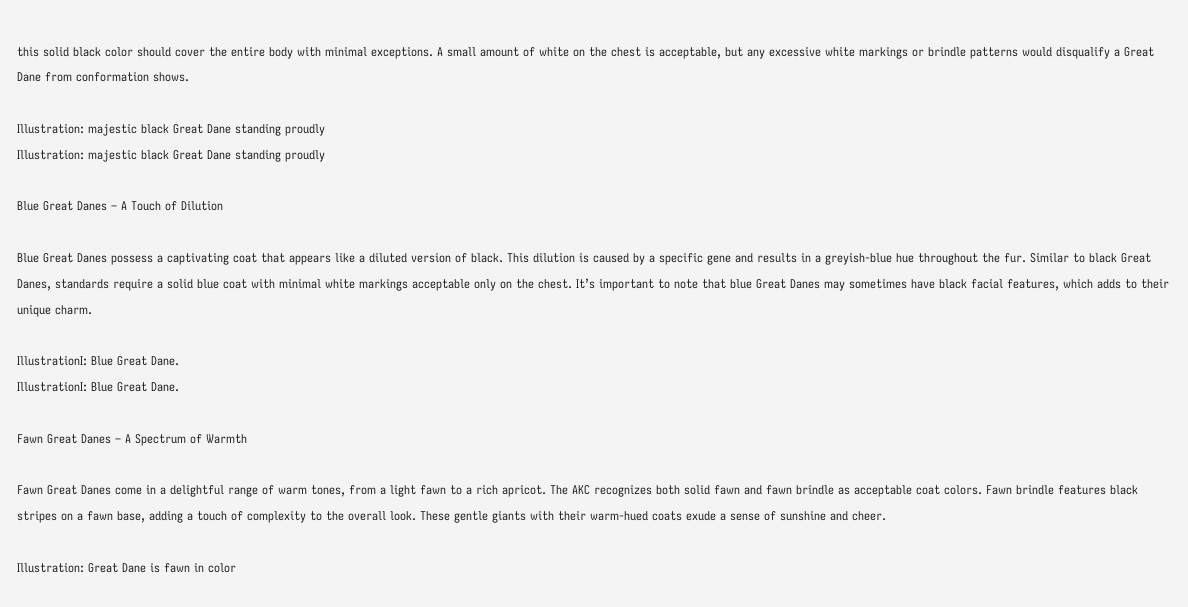this solid black color should cover the entire body with minimal exceptions. A small amount of white on the chest is acceptable, but any excessive white markings or brindle patterns would disqualify a Great Dane from conformation shows.

Illustration: majestic black Great Dane standing proudly
Illustration: majestic black Great Dane standing proudly

Blue Great Danes – A Touch of Dilution

Blue Great Danes possess a captivating coat that appears like a diluted version of black. This dilution is caused by a specific gene and results in a greyish-blue hue throughout the fur. Similar to black Great Danes, standards require a solid blue coat with minimal white markings acceptable only on the chest. It’s important to note that blue Great Danes may sometimes have black facial features, which adds to their unique charm.

IllustrationI: Blue Great Dane.
IllustrationI: Blue Great Dane.

Fawn Great Danes – A Spectrum of Warmth

Fawn Great Danes come in a delightful range of warm tones, from a light fawn to a rich apricot. The AKC recognizes both solid fawn and fawn brindle as acceptable coat colors. Fawn brindle features black stripes on a fawn base, adding a touch of complexity to the overall look. These gentle giants with their warm-hued coats exude a sense of sunshine and cheer.

Illustration: Great Dane is fawn in color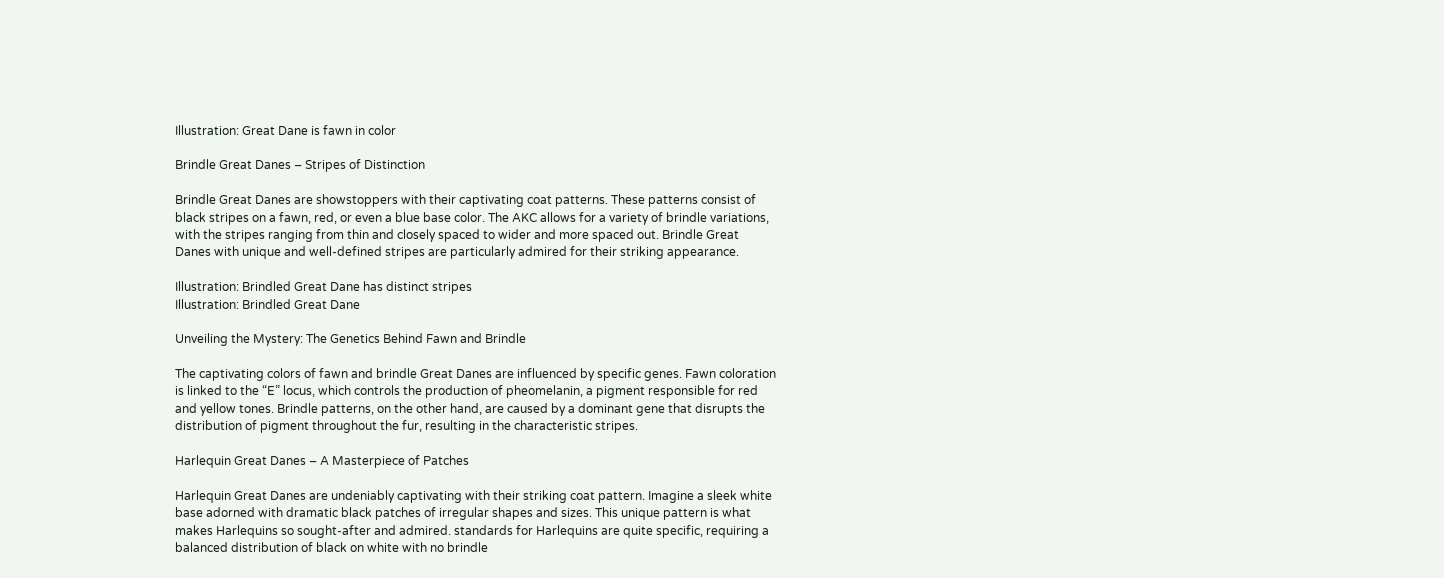Illustration: Great Dane is fawn in color

Brindle Great Danes – Stripes of Distinction

Brindle Great Danes are showstoppers with their captivating coat patterns. These patterns consist of black stripes on a fawn, red, or even a blue base color. The AKC allows for a variety of brindle variations, with the stripes ranging from thin and closely spaced to wider and more spaced out. Brindle Great Danes with unique and well-defined stripes are particularly admired for their striking appearance.

Illustration: Brindled Great Dane has distinct stripes
Illustration: Brindled Great Dane

Unveiling the Mystery: The Genetics Behind Fawn and Brindle

The captivating colors of fawn and brindle Great Danes are influenced by specific genes. Fawn coloration is linked to the “E” locus, which controls the production of pheomelanin, a pigment responsible for red and yellow tones. Brindle patterns, on the other hand, are caused by a dominant gene that disrupts the distribution of pigment throughout the fur, resulting in the characteristic stripes.

Harlequin Great Danes – A Masterpiece of Patches

Harlequin Great Danes are undeniably captivating with their striking coat pattern. Imagine a sleek white base adorned with dramatic black patches of irregular shapes and sizes. This unique pattern is what makes Harlequins so sought-after and admired. standards for Harlequins are quite specific, requiring a balanced distribution of black on white with no brindle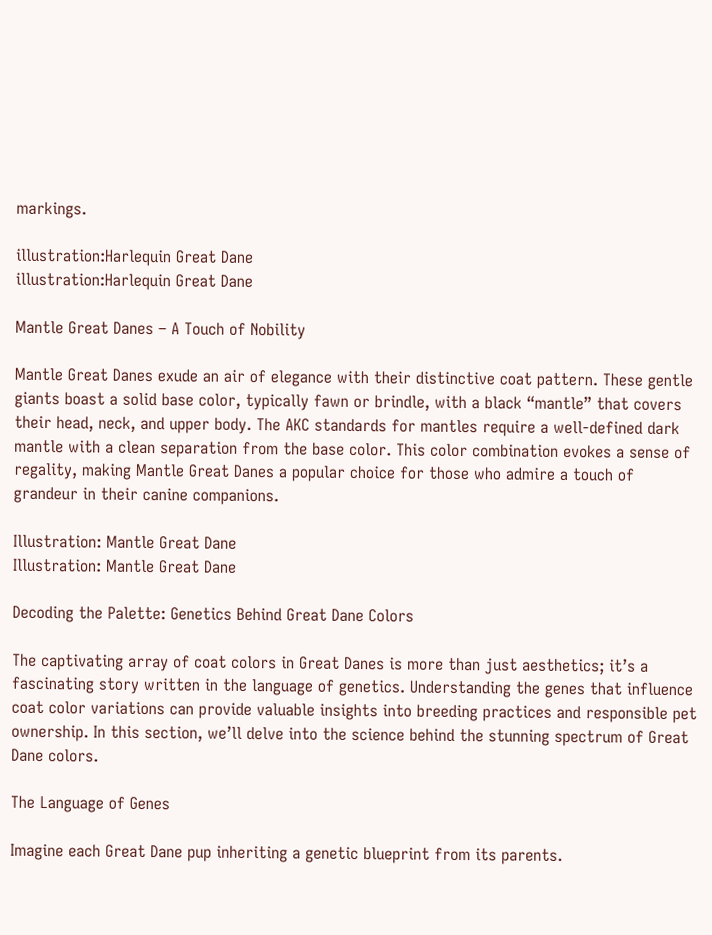markings.

illustration:Harlequin Great Dane
illustration:Harlequin Great Dane

Mantle Great Danes – A Touch of Nobility

Mantle Great Danes exude an air of elegance with their distinctive coat pattern. These gentle giants boast a solid base color, typically fawn or brindle, with a black “mantle” that covers their head, neck, and upper body. The AKC standards for mantles require a well-defined dark mantle with a clean separation from the base color. This color combination evokes a sense of regality, making Mantle Great Danes a popular choice for those who admire a touch of grandeur in their canine companions.

Illustration: Mantle Great Dane
Illustration: Mantle Great Dane

Decoding the Palette: Genetics Behind Great Dane Colors

The captivating array of coat colors in Great Danes is more than just aesthetics; it’s a fascinating story written in the language of genetics. Understanding the genes that influence coat color variations can provide valuable insights into breeding practices and responsible pet ownership. In this section, we’ll delve into the science behind the stunning spectrum of Great Dane colors.

The Language of Genes

Imagine each Great Dane pup inheriting a genetic blueprint from its parents.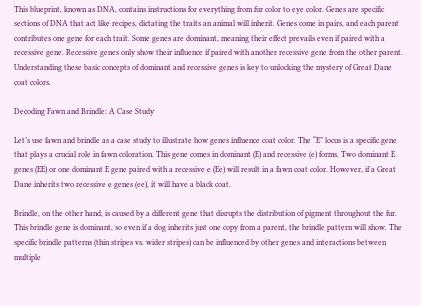This blueprint, known as DNA, contains instructions for everything from fur color to eye color. Genes are specific sections of DNA that act like recipes, dictating the traits an animal will inherit. Genes come in pairs, and each parent contributes one gene for each trait. Some genes are dominant, meaning their effect prevails even if paired with a recessive gene. Recessive genes only show their influence if paired with another recessive gene from the other parent. Understanding these basic concepts of dominant and recessive genes is key to unlocking the mystery of Great Dane coat colors.

Decoding Fawn and Brindle: A Case Study

Let’s use fawn and brindle as a case study to illustrate how genes influence coat color. The “E” locus is a specific gene that plays a crucial role in fawn coloration. This gene comes in dominant (E) and recessive (e) forms. Two dominant E genes (EE) or one dominant E gene paired with a recessive e (Ee) will result in a fawn coat color. However, if a Great Dane inherits two recessive e genes (ee), it will have a black coat.

Brindle, on the other hand, is caused by a different gene that disrupts the distribution of pigment throughout the fur. This brindle gene is dominant, so even if a dog inherits just one copy from a parent, the brindle pattern will show. The specific brindle patterns (thin stripes vs. wider stripes) can be influenced by other genes and interactions between multiple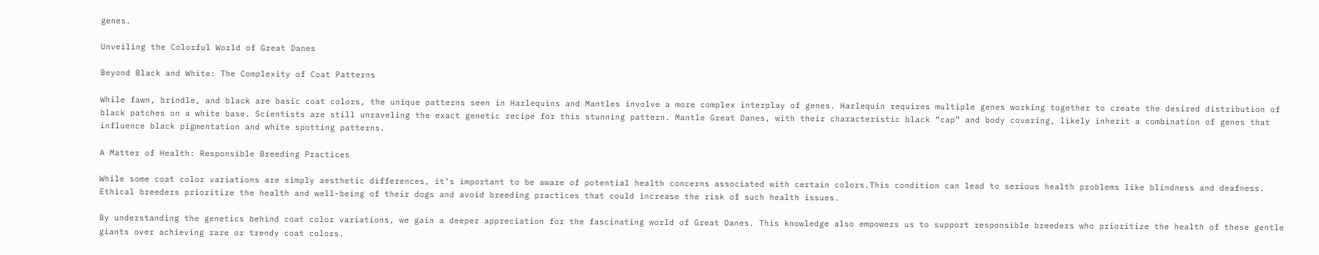genes.

Unveiling the Colorful World of Great Danes

Beyond Black and White: The Complexity of Coat Patterns

While fawn, brindle, and black are basic coat colors, the unique patterns seen in Harlequins and Mantles involve a more complex interplay of genes. Harlequin requires multiple genes working together to create the desired distribution of black patches on a white base. Scientists are still unraveling the exact genetic recipe for this stunning pattern. Mantle Great Danes, with their characteristic black “cap” and body covering, likely inherit a combination of genes that influence black pigmentation and white spotting patterns.

A Matter of Health: Responsible Breeding Practices

While some coat color variations are simply aesthetic differences, it’s important to be aware of potential health concerns associated with certain colors.This condition can lead to serious health problems like blindness and deafness. Ethical breeders prioritize the health and well-being of their dogs and avoid breeding practices that could increase the risk of such health issues.

By understanding the genetics behind coat color variations, we gain a deeper appreciation for the fascinating world of Great Danes. This knowledge also empowers us to support responsible breeders who prioritize the health of these gentle giants over achieving rare or trendy coat colors.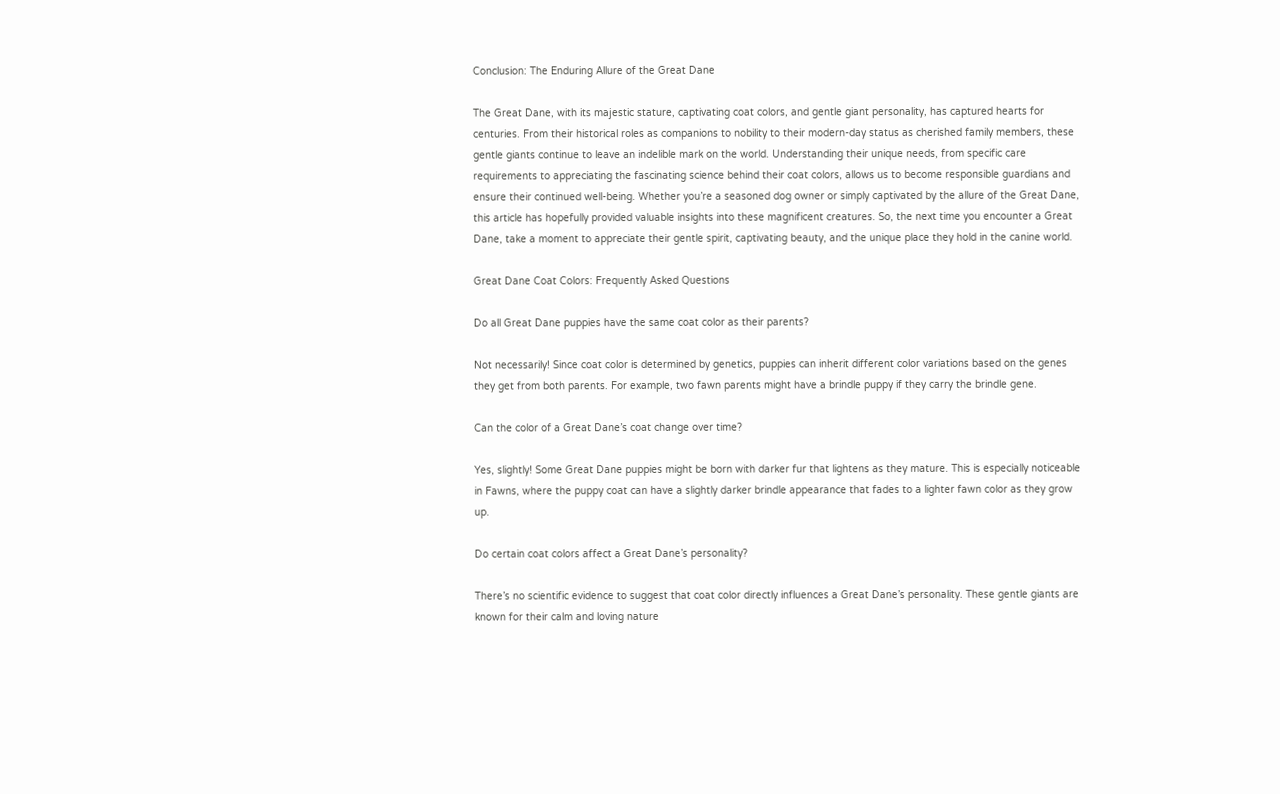Conclusion: The Enduring Allure of the Great Dane

The Great Dane, with its majestic stature, captivating coat colors, and gentle giant personality, has captured hearts for centuries. From their historical roles as companions to nobility to their modern-day status as cherished family members, these gentle giants continue to leave an indelible mark on the world. Understanding their unique needs, from specific care requirements to appreciating the fascinating science behind their coat colors, allows us to become responsible guardians and ensure their continued well-being. Whether you’re a seasoned dog owner or simply captivated by the allure of the Great Dane, this article has hopefully provided valuable insights into these magnificent creatures. So, the next time you encounter a Great Dane, take a moment to appreciate their gentle spirit, captivating beauty, and the unique place they hold in the canine world.

Great Dane Coat Colors: Frequently Asked Questions

Do all Great Dane puppies have the same coat color as their parents?

Not necessarily! Since coat color is determined by genetics, puppies can inherit different color variations based on the genes they get from both parents. For example, two fawn parents might have a brindle puppy if they carry the brindle gene.

Can the color of a Great Dane’s coat change over time?

Yes, slightly! Some Great Dane puppies might be born with darker fur that lightens as they mature. This is especially noticeable in Fawns, where the puppy coat can have a slightly darker brindle appearance that fades to a lighter fawn color as they grow up.

Do certain coat colors affect a Great Dane’s personality?

There’s no scientific evidence to suggest that coat color directly influences a Great Dane’s personality. These gentle giants are known for their calm and loving nature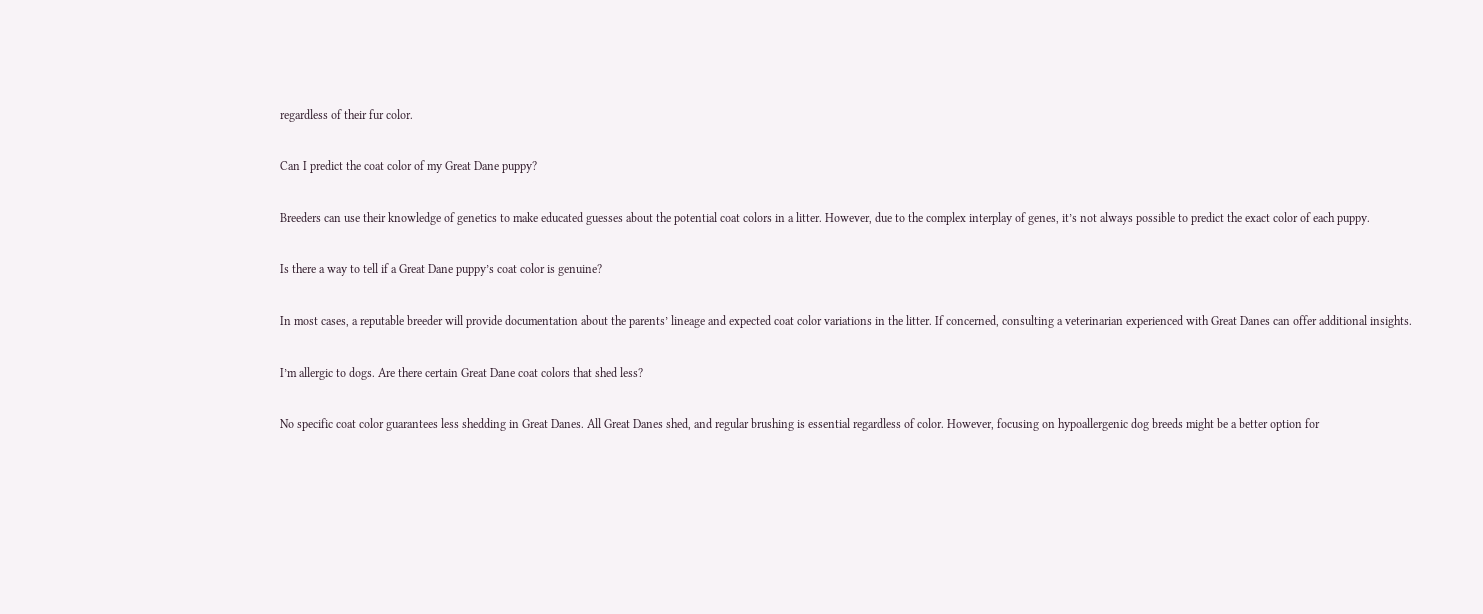regardless of their fur color.

Can I predict the coat color of my Great Dane puppy?

Breeders can use their knowledge of genetics to make educated guesses about the potential coat colors in a litter. However, due to the complex interplay of genes, it’s not always possible to predict the exact color of each puppy.

Is there a way to tell if a Great Dane puppy’s coat color is genuine?

In most cases, a reputable breeder will provide documentation about the parents’ lineage and expected coat color variations in the litter. If concerned, consulting a veterinarian experienced with Great Danes can offer additional insights.

I’m allergic to dogs. Are there certain Great Dane coat colors that shed less?

No specific coat color guarantees less shedding in Great Danes. All Great Danes shed, and regular brushing is essential regardless of color. However, focusing on hypoallergenic dog breeds might be a better option for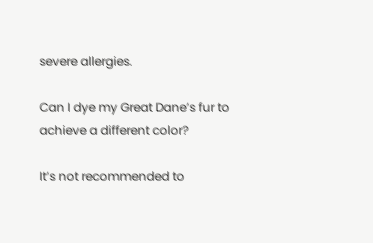severe allergies.

Can I dye my Great Dane’s fur to achieve a different color?

It’s not recommended to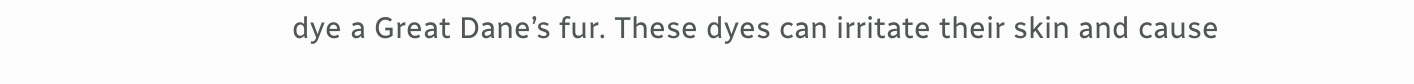dye a Great Dane’s fur. These dyes can irritate their skin and cause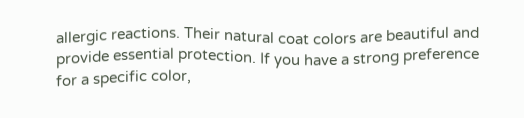allergic reactions. Their natural coat colors are beautiful and provide essential protection. If you have a strong preference for a specific color,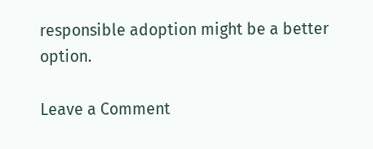responsible adoption might be a better option.

Leave a Comment